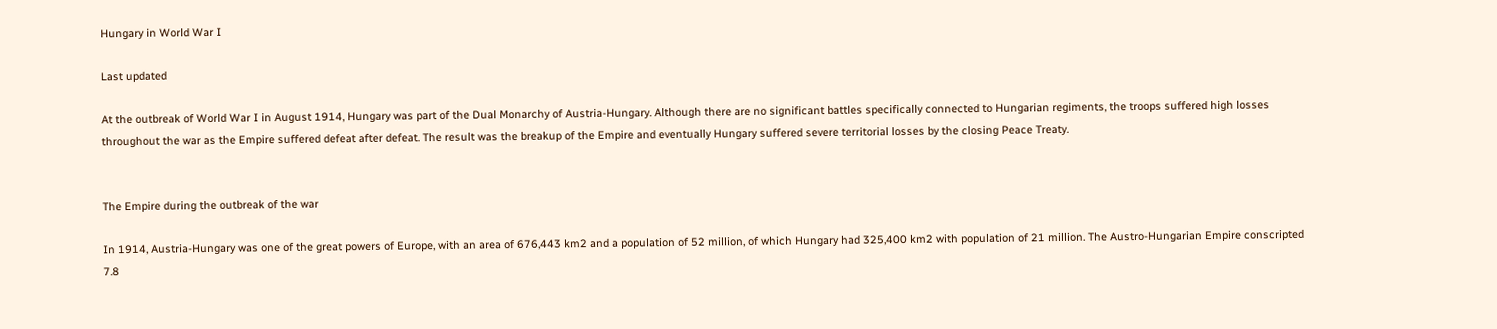Hungary in World War I

Last updated

At the outbreak of World War I in August 1914, Hungary was part of the Dual Monarchy of Austria-Hungary. Although there are no significant battles specifically connected to Hungarian regiments, the troops suffered high losses throughout the war as the Empire suffered defeat after defeat. The result was the breakup of the Empire and eventually Hungary suffered severe territorial losses by the closing Peace Treaty.


The Empire during the outbreak of the war

In 1914, Austria-Hungary was one of the great powers of Europe, with an area of 676,443 km2 and a population of 52 million, of which Hungary had 325,400 km2 with population of 21 million. The Austro-Hungarian Empire conscripted 7.8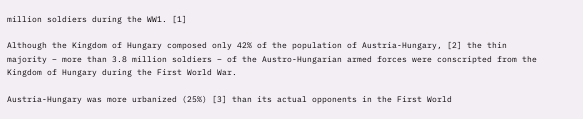million soldiers during the WW1. [1]

Although the Kingdom of Hungary composed only 42% of the population of Austria-Hungary, [2] the thin majority – more than 3.8 million soldiers – of the Austro-Hungarian armed forces were conscripted from the Kingdom of Hungary during the First World War.

Austria-Hungary was more urbanized (25%) [3] than its actual opponents in the First World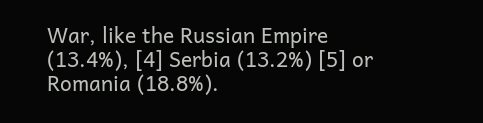War, like the Russian Empire (13.4%), [4] Serbia (13.2%) [5] or Romania (18.8%).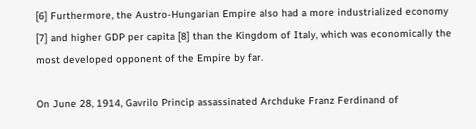[6] Furthermore, the Austro-Hungarian Empire also had a more industrialized economy [7] and higher GDP per capita [8] than the Kingdom of Italy, which was economically the most developed opponent of the Empire by far.

On June 28, 1914, Gavrilo Princip assassinated Archduke Franz Ferdinand of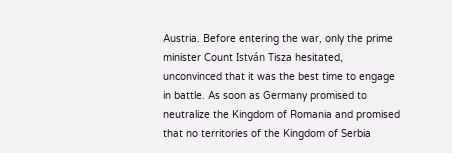Austria. Before entering the war, only the prime minister Count István Tisza hesitated, unconvinced that it was the best time to engage in battle. As soon as Germany promised to neutralize the Kingdom of Romania and promised that no territories of the Kingdom of Serbia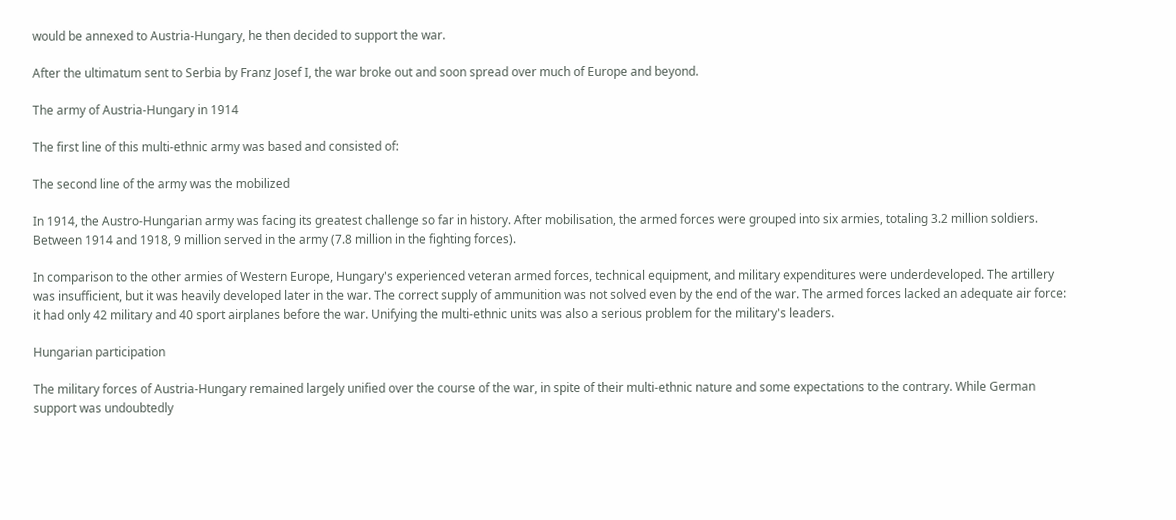would be annexed to Austria-Hungary, he then decided to support the war.

After the ultimatum sent to Serbia by Franz Josef I, the war broke out and soon spread over much of Europe and beyond.

The army of Austria-Hungary in 1914

The first line of this multi-ethnic army was based and consisted of:

The second line of the army was the mobilized

In 1914, the Austro-Hungarian army was facing its greatest challenge so far in history. After mobilisation, the armed forces were grouped into six armies, totaling 3.2 million soldiers. Between 1914 and 1918, 9 million served in the army (7.8 million in the fighting forces).

In comparison to the other armies of Western Europe, Hungary's experienced veteran armed forces, technical equipment, and military expenditures were underdeveloped. The artillery was insufficient, but it was heavily developed later in the war. The correct supply of ammunition was not solved even by the end of the war. The armed forces lacked an adequate air force: it had only 42 military and 40 sport airplanes before the war. Unifying the multi-ethnic units was also a serious problem for the military's leaders.

Hungarian participation

The military forces of Austria-Hungary remained largely unified over the course of the war, in spite of their multi-ethnic nature and some expectations to the contrary. While German support was undoubtedly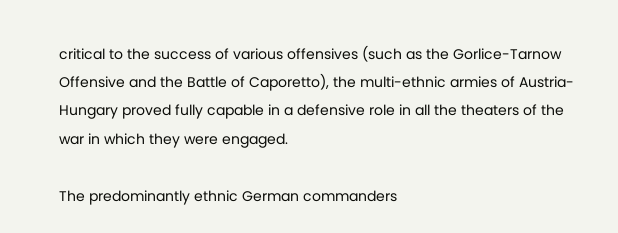critical to the success of various offensives (such as the Gorlice-Tarnow Offensive and the Battle of Caporetto), the multi-ethnic armies of Austria-Hungary proved fully capable in a defensive role in all the theaters of the war in which they were engaged.

The predominantly ethnic German commanders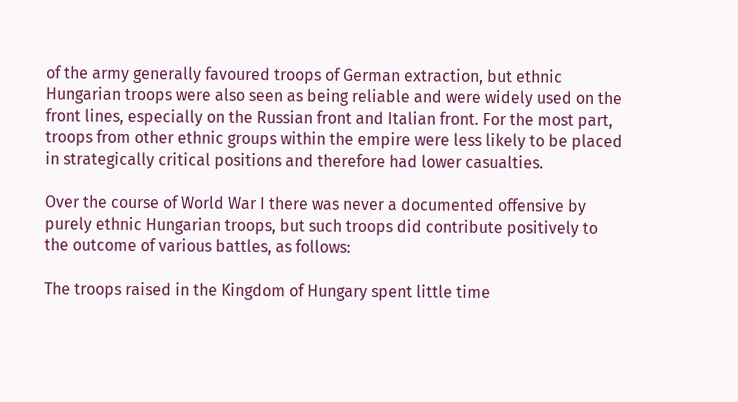of the army generally favoured troops of German extraction, but ethnic Hungarian troops were also seen as being reliable and were widely used on the front lines, especially on the Russian front and Italian front. For the most part, troops from other ethnic groups within the empire were less likely to be placed in strategically critical positions and therefore had lower casualties.

Over the course of World War I there was never a documented offensive by purely ethnic Hungarian troops, but such troops did contribute positively to the outcome of various battles, as follows:

The troops raised in the Kingdom of Hungary spent little time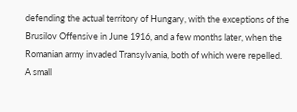defending the actual territory of Hungary, with the exceptions of the Brusilov Offensive in June 1916, and a few months later, when the Romanian army invaded Transylvania, both of which were repelled. A small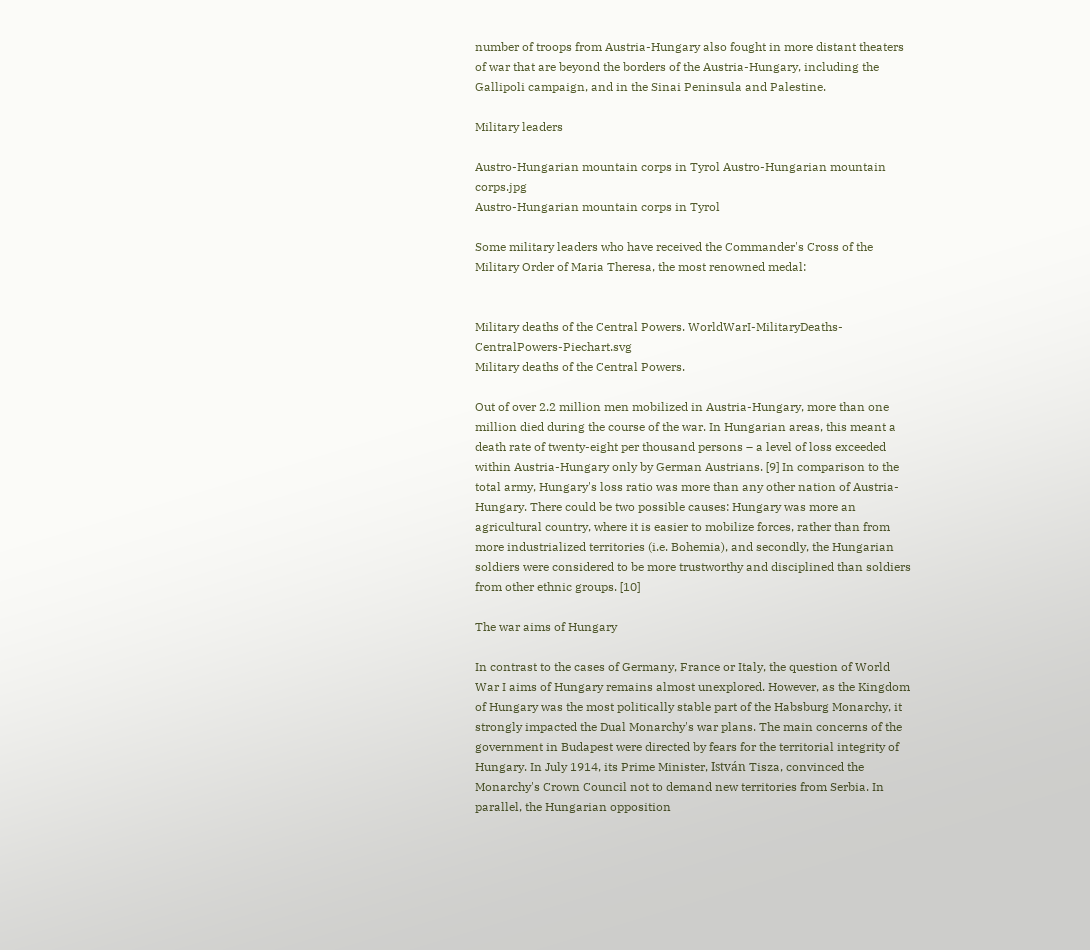number of troops from Austria-Hungary also fought in more distant theaters of war that are beyond the borders of the Austria-Hungary, including the Gallipoli campaign, and in the Sinai Peninsula and Palestine.

Military leaders

Austro-Hungarian mountain corps in Tyrol Austro-Hungarian mountain corps.jpg
Austro-Hungarian mountain corps in Tyrol

Some military leaders who have received the Commander's Cross of the Military Order of Maria Theresa, the most renowned medal:


Military deaths of the Central Powers. WorldWarI-MilitaryDeaths-CentralPowers-Piechart.svg
Military deaths of the Central Powers.

Out of over 2.2 million men mobilized in Austria-Hungary, more than one million died during the course of the war. In Hungarian areas, this meant a death rate of twenty-eight per thousand persons – a level of loss exceeded within Austria-Hungary only by German Austrians. [9] In comparison to the total army, Hungary's loss ratio was more than any other nation of Austria-Hungary. There could be two possible causes: Hungary was more an agricultural country, where it is easier to mobilize forces, rather than from more industrialized territories (i.e. Bohemia), and secondly, the Hungarian soldiers were considered to be more trustworthy and disciplined than soldiers from other ethnic groups. [10]

The war aims of Hungary

In contrast to the cases of Germany, France or Italy, the question of World War I aims of Hungary remains almost unexplored. However, as the Kingdom of Hungary was the most politically stable part of the Habsburg Monarchy, it strongly impacted the Dual Monarchy's war plans. The main concerns of the government in Budapest were directed by fears for the territorial integrity of Hungary. In July 1914, its Prime Minister, István Tisza, convinced the Monarchy's Crown Council not to demand new territories from Serbia. In parallel, the Hungarian opposition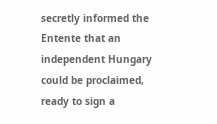secretly informed the Entente that an independent Hungary could be proclaimed, ready to sign a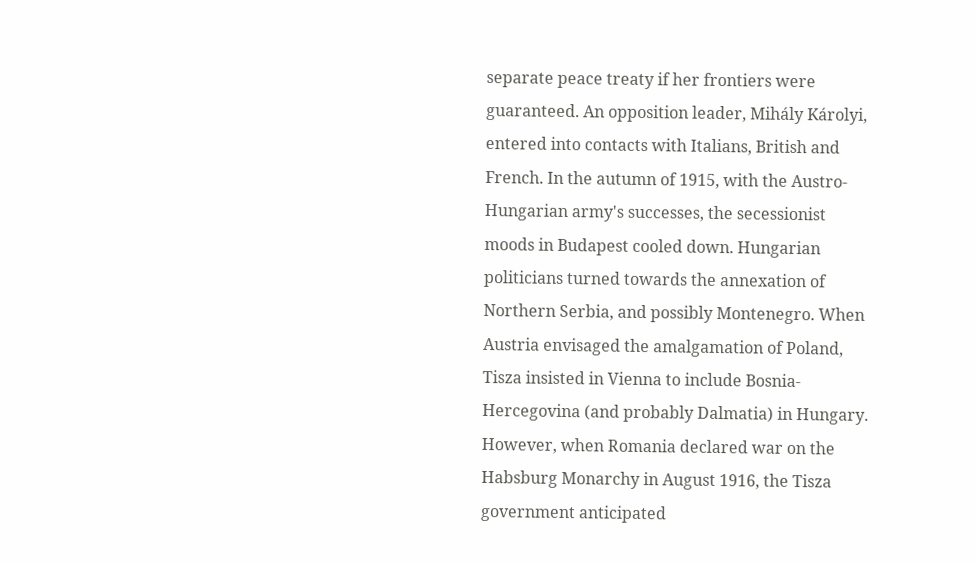separate peace treaty if her frontiers were guaranteed. An opposition leader, Mihály Károlyi, entered into contacts with Italians, British and French. In the autumn of 1915, with the Austro-Hungarian army's successes, the secessionist moods in Budapest cooled down. Hungarian politicians turned towards the annexation of Northern Serbia, and possibly Montenegro. When Austria envisaged the amalgamation of Poland, Tisza insisted in Vienna to include Bosnia-Hercegovina (and probably Dalmatia) in Hungary. However, when Romania declared war on the Habsburg Monarchy in August 1916, the Tisza government anticipated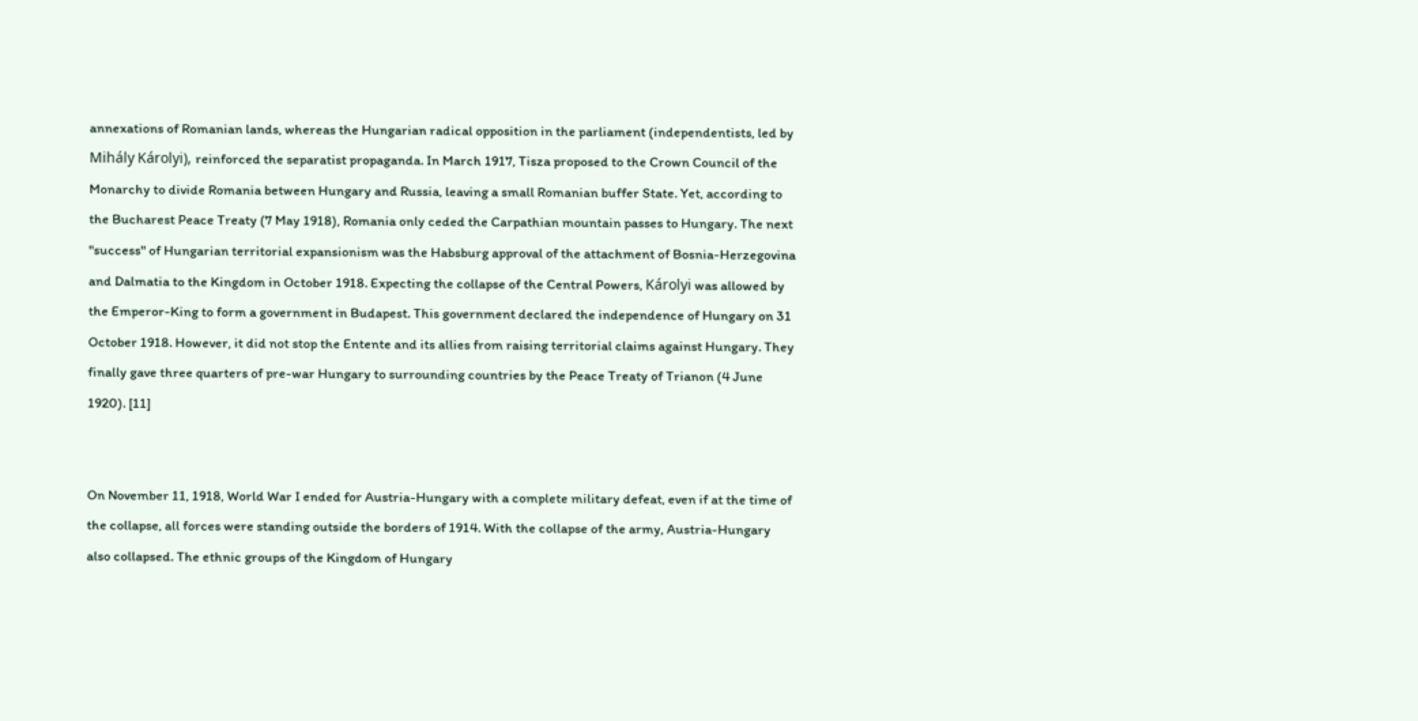annexations of Romanian lands, whereas the Hungarian radical opposition in the parliament (independentists, led by Mihály Károlyi), reinforced the separatist propaganda. In March 1917, Tisza proposed to the Crown Council of the Monarchy to divide Romania between Hungary and Russia, leaving a small Romanian buffer State. Yet, according to the Bucharest Peace Treaty (7 May 1918), Romania only ceded the Carpathian mountain passes to Hungary. The next "success" of Hungarian territorial expansionism was the Habsburg approval of the attachment of Bosnia-Herzegovina and Dalmatia to the Kingdom in October 1918. Expecting the collapse of the Central Powers, Károlyi was allowed by the Emperor-King to form a government in Budapest. This government declared the independence of Hungary on 31 October 1918. However, it did not stop the Entente and its allies from raising territorial claims against Hungary. They finally gave three quarters of pre-war Hungary to surrounding countries by the Peace Treaty of Trianon (4 June 1920). [11]


On November 11, 1918, World War I ended for Austria-Hungary with a complete military defeat, even if at the time of the collapse, all forces were standing outside the borders of 1914. With the collapse of the army, Austria-Hungary also collapsed. The ethnic groups of the Kingdom of Hungary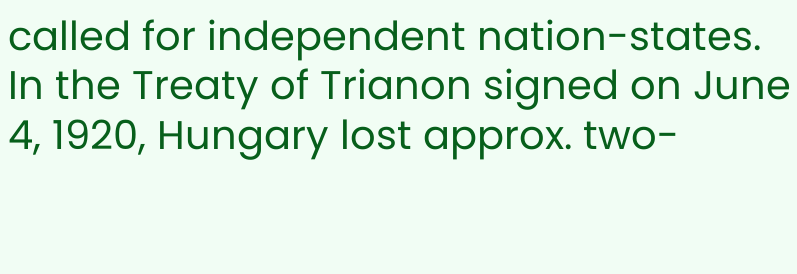called for independent nation-states. In the Treaty of Trianon signed on June 4, 1920, Hungary lost approx. two-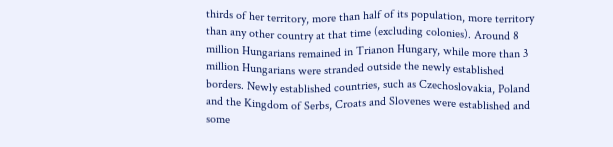thirds of her territory, more than half of its population, more territory than any other country at that time (excluding colonies). Around 8 million Hungarians remained in Trianon Hungary, while more than 3 million Hungarians were stranded outside the newly established borders. Newly established countries, such as Czechoslovakia, Poland and the Kingdom of Serbs, Croats and Slovenes were established and some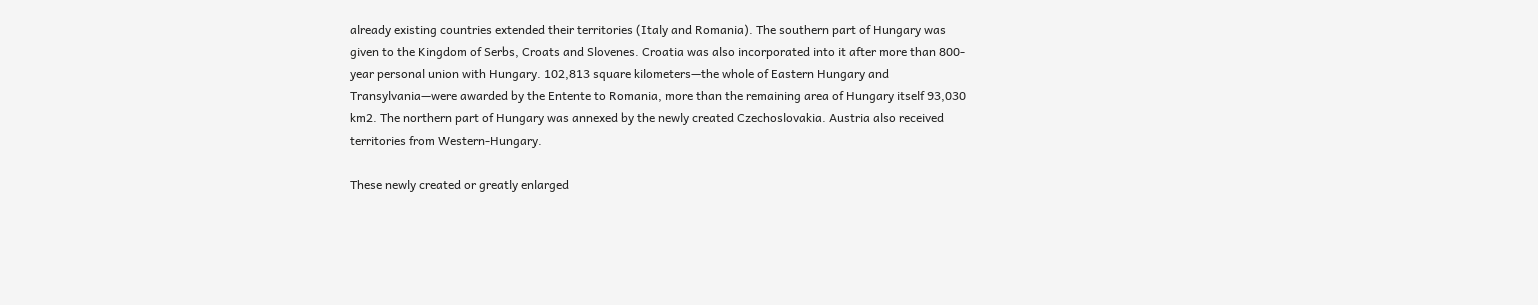already existing countries extended their territories (Italy and Romania). The southern part of Hungary was given to the Kingdom of Serbs, Croats and Slovenes. Croatia was also incorporated into it after more than 800-year personal union with Hungary. 102,813 square kilometers—the whole of Eastern Hungary and Transylvania—were awarded by the Entente to Romania, more than the remaining area of Hungary itself 93,030 km2. The northern part of Hungary was annexed by the newly created Czechoslovakia. Austria also received territories from Western-Hungary.

These newly created or greatly enlarged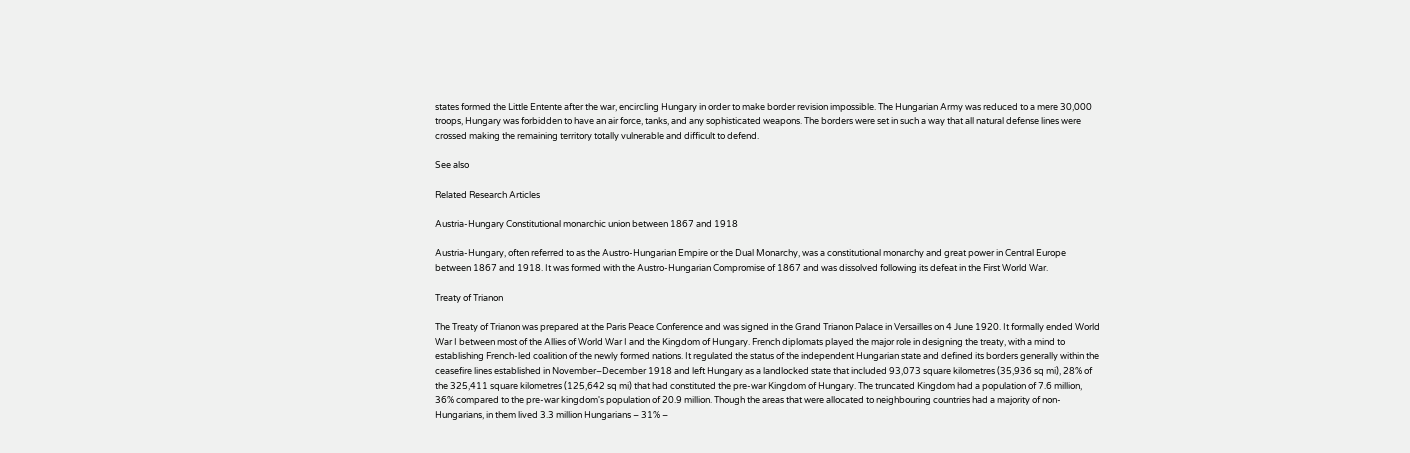states formed the Little Entente after the war, encircling Hungary in order to make border revision impossible. The Hungarian Army was reduced to a mere 30,000 troops, Hungary was forbidden to have an air force, tanks, and any sophisticated weapons. The borders were set in such a way that all natural defense lines were crossed making the remaining territory totally vulnerable and difficult to defend.

See also

Related Research Articles

Austria-Hungary Constitutional monarchic union between 1867 and 1918

Austria-Hungary, often referred to as the Austro-Hungarian Empire or the Dual Monarchy, was a constitutional monarchy and great power in Central Europe between 1867 and 1918. It was formed with the Austro-Hungarian Compromise of 1867 and was dissolved following its defeat in the First World War.

Treaty of Trianon

The Treaty of Trianon was prepared at the Paris Peace Conference and was signed in the Grand Trianon Palace in Versailles on 4 June 1920. It formally ended World War I between most of the Allies of World War I and the Kingdom of Hungary. French diplomats played the major role in designing the treaty, with a mind to establishing French-led coalition of the newly formed nations. It regulated the status of the independent Hungarian state and defined its borders generally within the ceasefire lines established in November–December 1918 and left Hungary as a landlocked state that included 93,073 square kilometres (35,936 sq mi), 28% of the 325,411 square kilometres (125,642 sq mi) that had constituted the pre-war Kingdom of Hungary. The truncated Kingdom had a population of 7.6 million, 36% compared to the pre-war kingdom's population of 20.9 million. Though the areas that were allocated to neighbouring countries had a majority of non-Hungarians, in them lived 3.3 million Hungarians – 31% –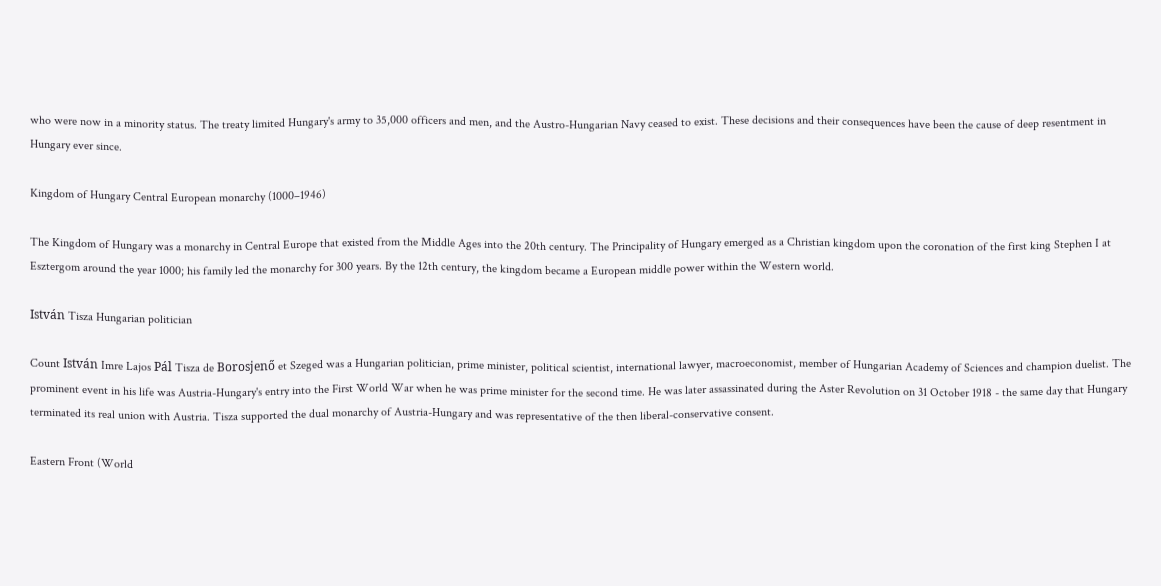who were now in a minority status. The treaty limited Hungary's army to 35,000 officers and men, and the Austro-Hungarian Navy ceased to exist. These decisions and their consequences have been the cause of deep resentment in Hungary ever since.

Kingdom of Hungary Central European monarchy (1000–1946)

The Kingdom of Hungary was a monarchy in Central Europe that existed from the Middle Ages into the 20th century. The Principality of Hungary emerged as a Christian kingdom upon the coronation of the first king Stephen I at Esztergom around the year 1000; his family led the monarchy for 300 years. By the 12th century, the kingdom became a European middle power within the Western world.

István Tisza Hungarian politician

Count István Imre Lajos Pál Tisza de Borosjenő et Szeged was a Hungarian politician, prime minister, political scientist, international lawyer, macroeconomist, member of Hungarian Academy of Sciences and champion duelist. The prominent event in his life was Austria-Hungary's entry into the First World War when he was prime minister for the second time. He was later assassinated during the Aster Revolution on 31 October 1918 - the same day that Hungary terminated its real union with Austria. Tisza supported the dual monarchy of Austria-Hungary and was representative of the then liberal-conservative consent.

Eastern Front (World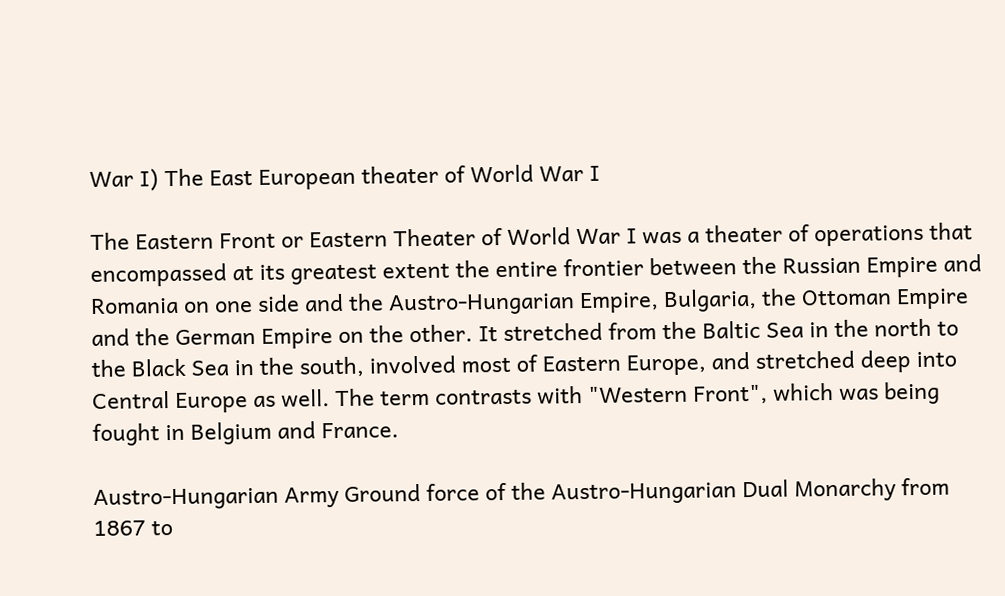War I) The East European theater of World War I

The Eastern Front or Eastern Theater of World War I was a theater of operations that encompassed at its greatest extent the entire frontier between the Russian Empire and Romania on one side and the Austro-Hungarian Empire, Bulgaria, the Ottoman Empire and the German Empire on the other. It stretched from the Baltic Sea in the north to the Black Sea in the south, involved most of Eastern Europe, and stretched deep into Central Europe as well. The term contrasts with "Western Front", which was being fought in Belgium and France.

Austro-Hungarian Army Ground force of the Austro-Hungarian Dual Monarchy from 1867 to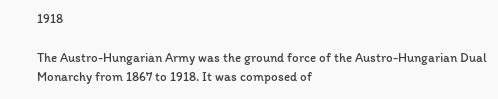1918

The Austro-Hungarian Army was the ground force of the Austro-Hungarian Dual Monarchy from 1867 to 1918. It was composed of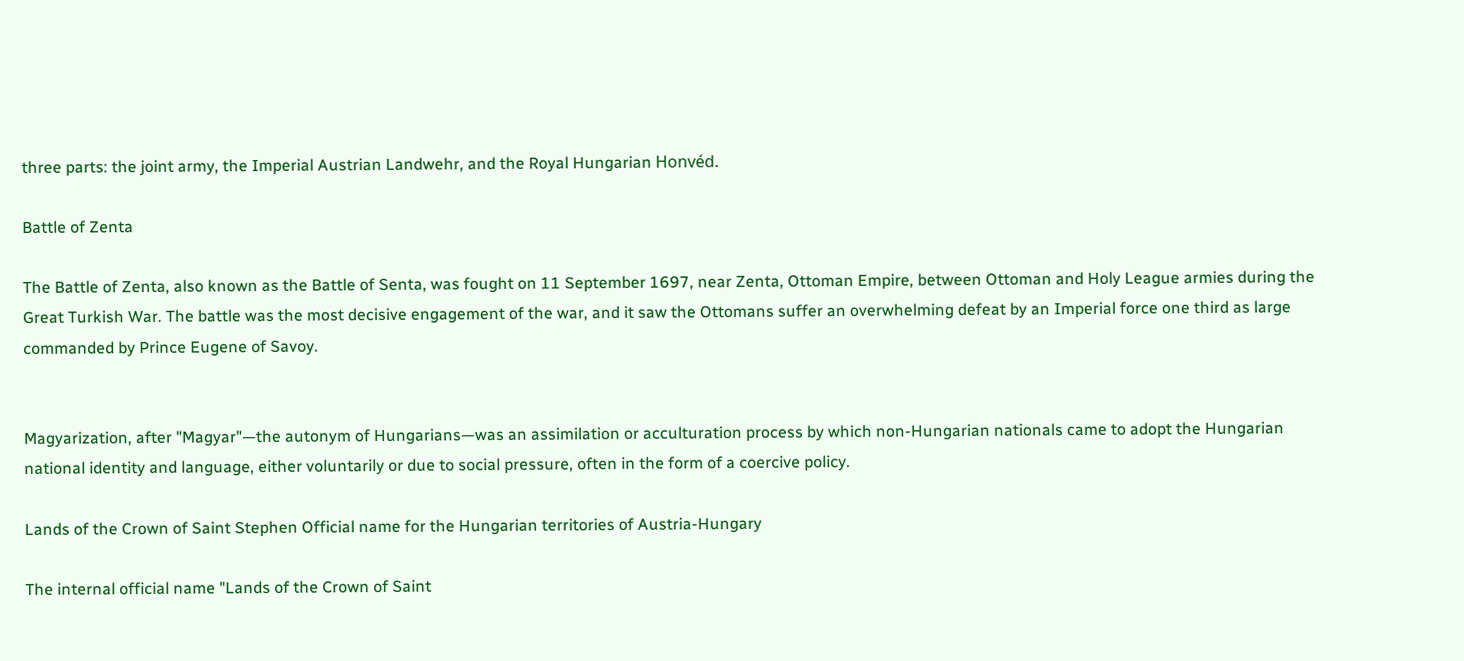three parts: the joint army, the Imperial Austrian Landwehr, and the Royal Hungarian Honvéd.

Battle of Zenta

The Battle of Zenta, also known as the Battle of Senta, was fought on 11 September 1697, near Zenta, Ottoman Empire, between Ottoman and Holy League armies during the Great Turkish War. The battle was the most decisive engagement of the war, and it saw the Ottomans suffer an overwhelming defeat by an Imperial force one third as large commanded by Prince Eugene of Savoy.


Magyarization, after "Magyar"—the autonym of Hungarians—was an assimilation or acculturation process by which non-Hungarian nationals came to adopt the Hungarian national identity and language, either voluntarily or due to social pressure, often in the form of a coercive policy.

Lands of the Crown of Saint Stephen Official name for the Hungarian territories of Austria-Hungary

The internal official name "Lands of the Crown of Saint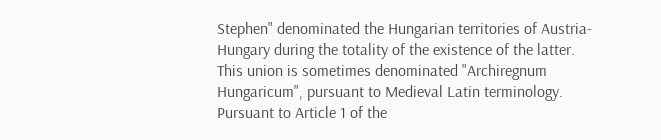Stephen" denominated the Hungarian territories of Austria-Hungary during the totality of the existence of the latter. This union is sometimes denominated "Archiregnum Hungaricum", pursuant to Medieval Latin terminology. Pursuant to Article 1 of the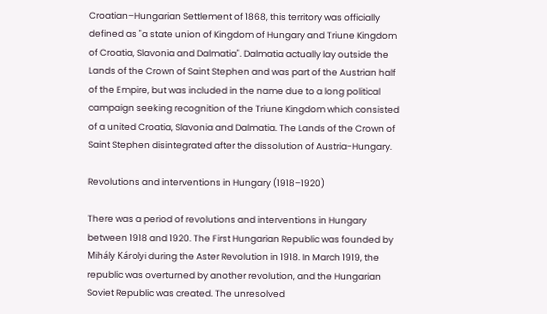Croatian–Hungarian Settlement of 1868, this territory was officially defined as "a state union of Kingdom of Hungary and Triune Kingdom of Croatia, Slavonia and Dalmatia". Dalmatia actually lay outside the Lands of the Crown of Saint Stephen and was part of the Austrian half of the Empire, but was included in the name due to a long political campaign seeking recognition of the Triune Kingdom which consisted of a united Croatia, Slavonia and Dalmatia. The Lands of the Crown of Saint Stephen disintegrated after the dissolution of Austria-Hungary.

Revolutions and interventions in Hungary (1918–1920)

There was a period of revolutions and interventions in Hungary between 1918 and 1920. The First Hungarian Republic was founded by Mihály Károlyi during the Aster Revolution in 1918. In March 1919, the republic was overturned by another revolution, and the Hungarian Soviet Republic was created. The unresolved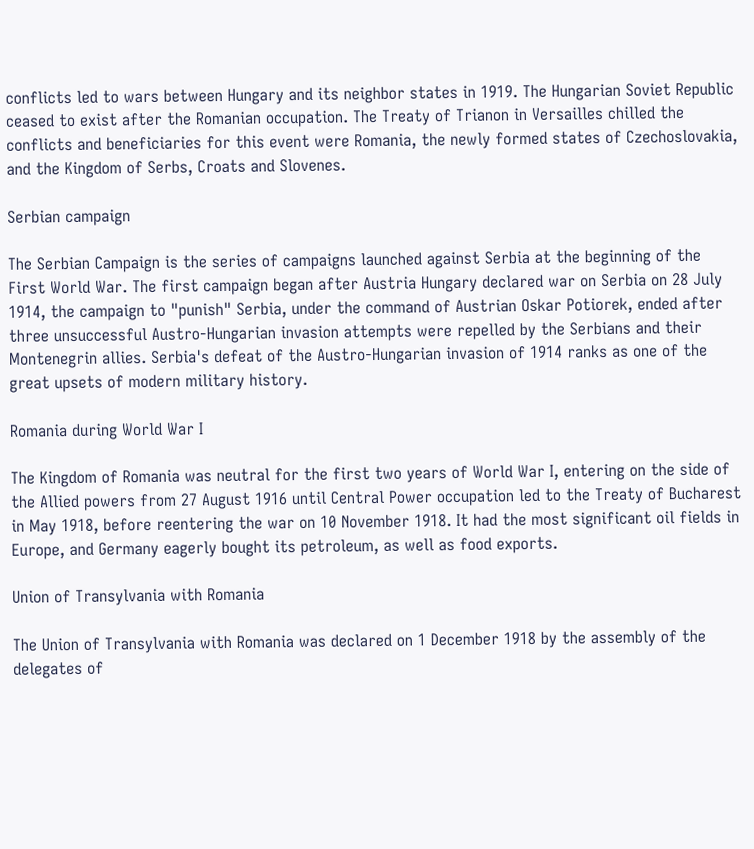conflicts led to wars between Hungary and its neighbor states in 1919. The Hungarian Soviet Republic ceased to exist after the Romanian occupation. The Treaty of Trianon in Versailles chilled the conflicts and beneficiaries for this event were Romania, the newly formed states of Czechoslovakia, and the Kingdom of Serbs, Croats and Slovenes.

Serbian campaign

The Serbian Campaign is the series of campaigns launched against Serbia at the beginning of the First World War. The first campaign began after Austria Hungary declared war on Serbia on 28 July 1914, the campaign to "punish" Serbia, under the command of Austrian Oskar Potiorek, ended after three unsuccessful Austro-Hungarian invasion attempts were repelled by the Serbians and their Montenegrin allies. Serbia's defeat of the Austro-Hungarian invasion of 1914 ranks as one of the great upsets of modern military history.

Romania during World War I

The Kingdom of Romania was neutral for the first two years of World War I, entering on the side of the Allied powers from 27 August 1916 until Central Power occupation led to the Treaty of Bucharest in May 1918, before reentering the war on 10 November 1918. It had the most significant oil fields in Europe, and Germany eagerly bought its petroleum, as well as food exports.

Union of Transylvania with Romania

The Union of Transylvania with Romania was declared on 1 December 1918 by the assembly of the delegates of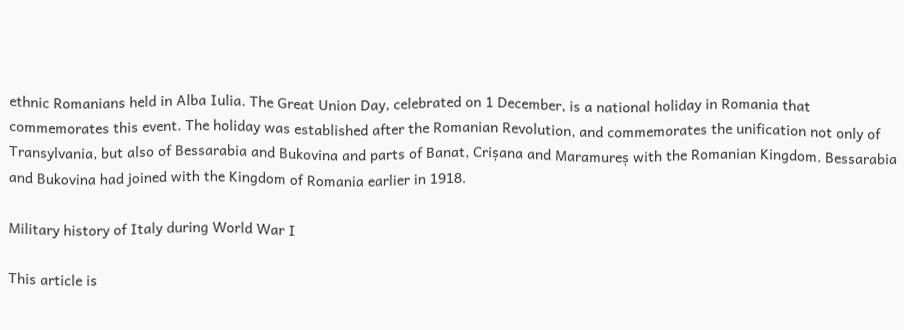ethnic Romanians held in Alba Iulia. The Great Union Day, celebrated on 1 December, is a national holiday in Romania that commemorates this event. The holiday was established after the Romanian Revolution, and commemorates the unification not only of Transylvania, but also of Bessarabia and Bukovina and parts of Banat, Crișana and Maramureș with the Romanian Kingdom. Bessarabia and Bukovina had joined with the Kingdom of Romania earlier in 1918.

Military history of Italy during World War I

This article is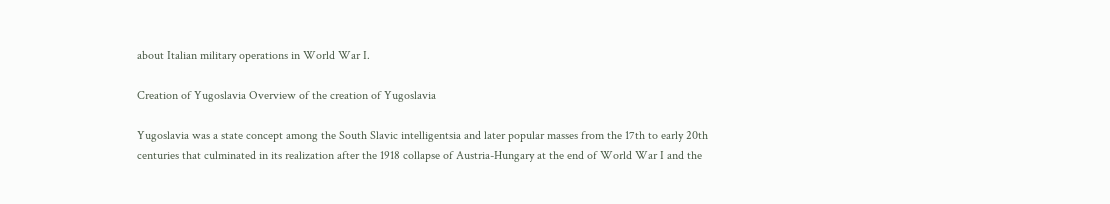about Italian military operations in World War I.

Creation of Yugoslavia Overview of the creation of Yugoslavia

Yugoslavia was a state concept among the South Slavic intelligentsia and later popular masses from the 17th to early 20th centuries that culminated in its realization after the 1918 collapse of Austria-Hungary at the end of World War I and the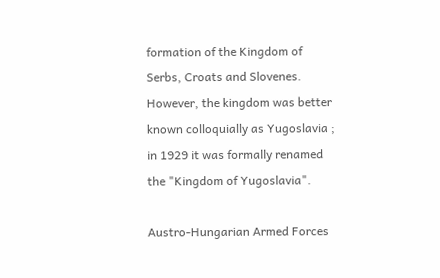formation of the Kingdom of Serbs, Croats and Slovenes. However, the kingdom was better known colloquially as Yugoslavia ; in 1929 it was formally renamed the "Kingdom of Yugoslavia".

Austro-Hungarian Armed Forces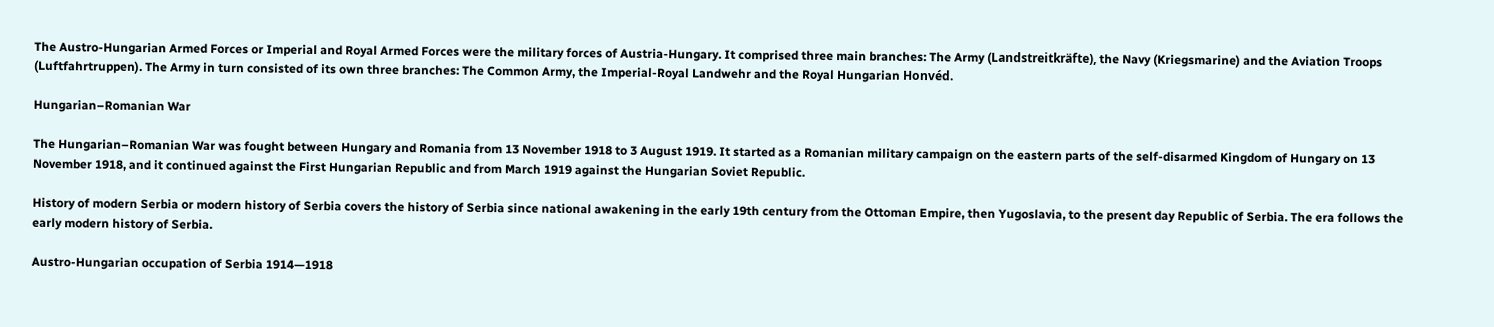The Austro-Hungarian Armed Forces or Imperial and Royal Armed Forces were the military forces of Austria-Hungary. It comprised three main branches: The Army (Landstreitkräfte), the Navy (Kriegsmarine) and the Aviation Troops (Luftfahrtruppen). The Army in turn consisted of its own three branches: The Common Army, the Imperial-Royal Landwehr and the Royal Hungarian Honvéd.

Hungarian–Romanian War

The Hungarian–Romanian War was fought between Hungary and Romania from 13 November 1918 to 3 August 1919. It started as a Romanian military campaign on the eastern parts of the self-disarmed Kingdom of Hungary on 13 November 1918, and it continued against the First Hungarian Republic and from March 1919 against the Hungarian Soviet Republic.

History of modern Serbia or modern history of Serbia covers the history of Serbia since national awakening in the early 19th century from the Ottoman Empire, then Yugoslavia, to the present day Republic of Serbia. The era follows the early modern history of Serbia.

Austro-Hungarian occupation of Serbia 1914—1918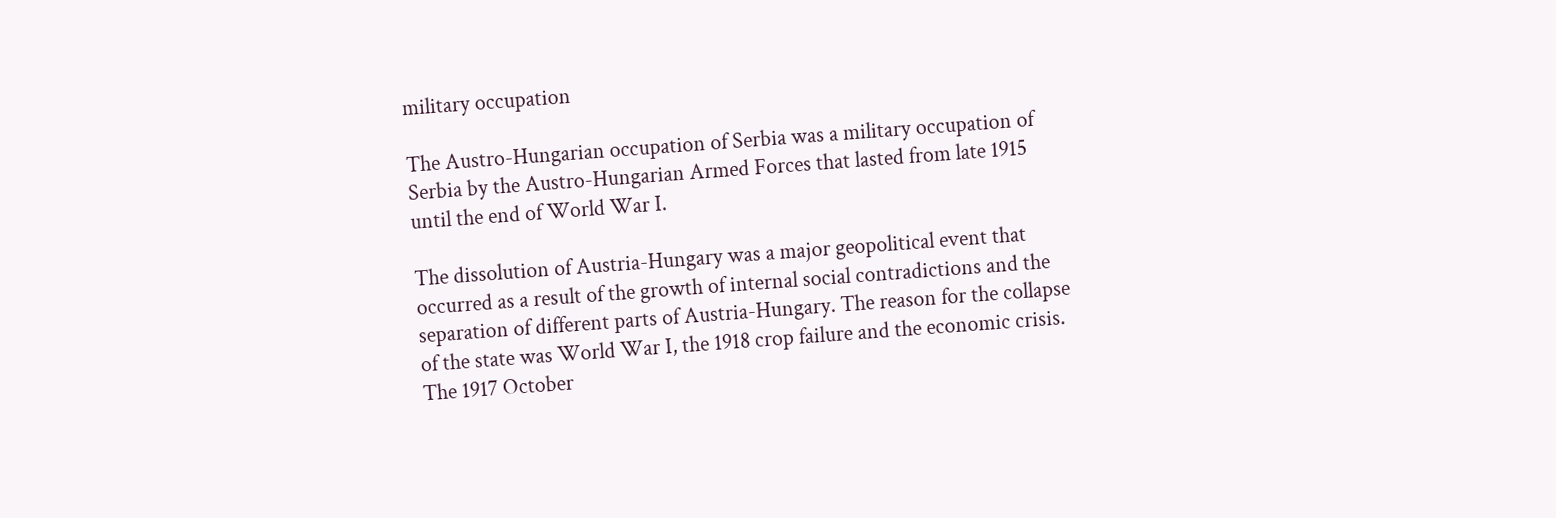military occupation

The Austro-Hungarian occupation of Serbia was a military occupation of Serbia by the Austro-Hungarian Armed Forces that lasted from late 1915 until the end of World War I.

The dissolution of Austria-Hungary was a major geopolitical event that occurred as a result of the growth of internal social contradictions and the separation of different parts of Austria-Hungary. The reason for the collapse of the state was World War I, the 1918 crop failure and the economic crisis. The 1917 October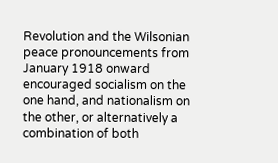Revolution and the Wilsonian peace pronouncements from January 1918 onward encouraged socialism on the one hand, and nationalism on the other, or alternatively a combination of both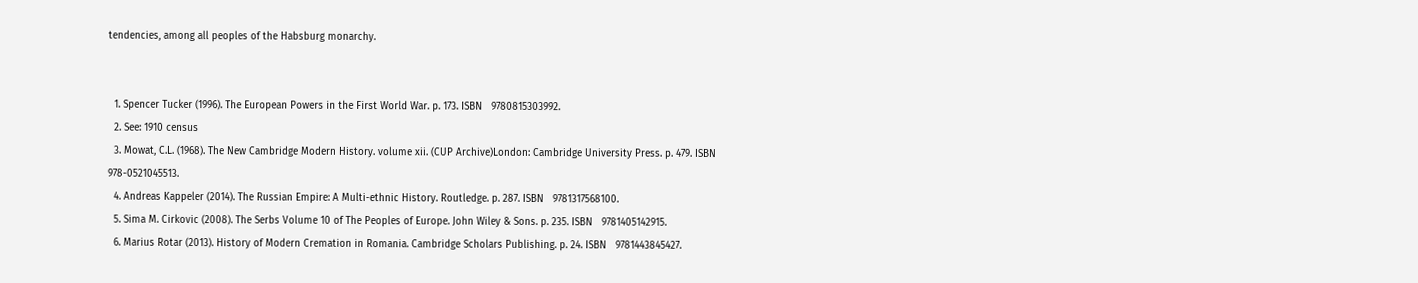tendencies, among all peoples of the Habsburg monarchy.


  1. Spencer Tucker (1996). The European Powers in the First World War. p. 173. ISBN   9780815303992.
  2. See: 1910 census
  3. Mowat, C.L. (1968). The New Cambridge Modern History. volume xii. (CUP Archive)London: Cambridge University Press. p. 479. ISBN   978-0521045513.
  4. Andreas Kappeler (2014). The Russian Empire: A Multi-ethnic History. Routledge. p. 287. ISBN   9781317568100.
  5. Sima M. Cirkovic (2008). The Serbs Volume 10 of The Peoples of Europe. John Wiley & Sons. p. 235. ISBN   9781405142915.
  6. Marius Rotar (2013). History of Modern Cremation in Romania. Cambridge Scholars Publishing. p. 24. ISBN   9781443845427.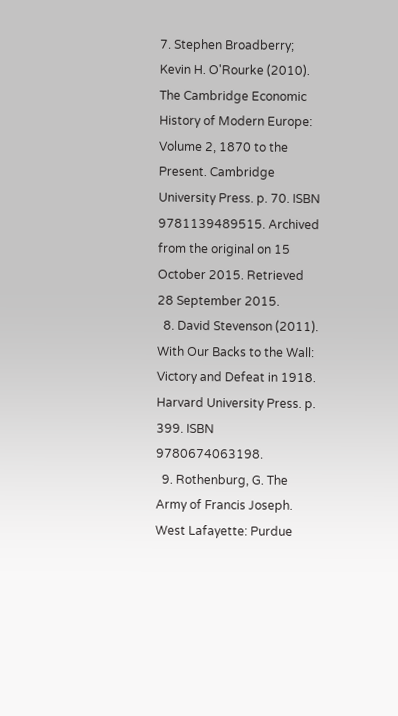7. Stephen Broadberry; Kevin H. O'Rourke (2010). The Cambridge Economic History of Modern Europe: Volume 2, 1870 to the Present. Cambridge University Press. p. 70. ISBN   9781139489515. Archived from the original on 15 October 2015. Retrieved 28 September 2015.
  8. David Stevenson (2011). With Our Backs to the Wall: Victory and Defeat in 1918. Harvard University Press. p. 399. ISBN   9780674063198.
  9. Rothenburg, G. The Army of Francis Joseph. West Lafayette: Purdue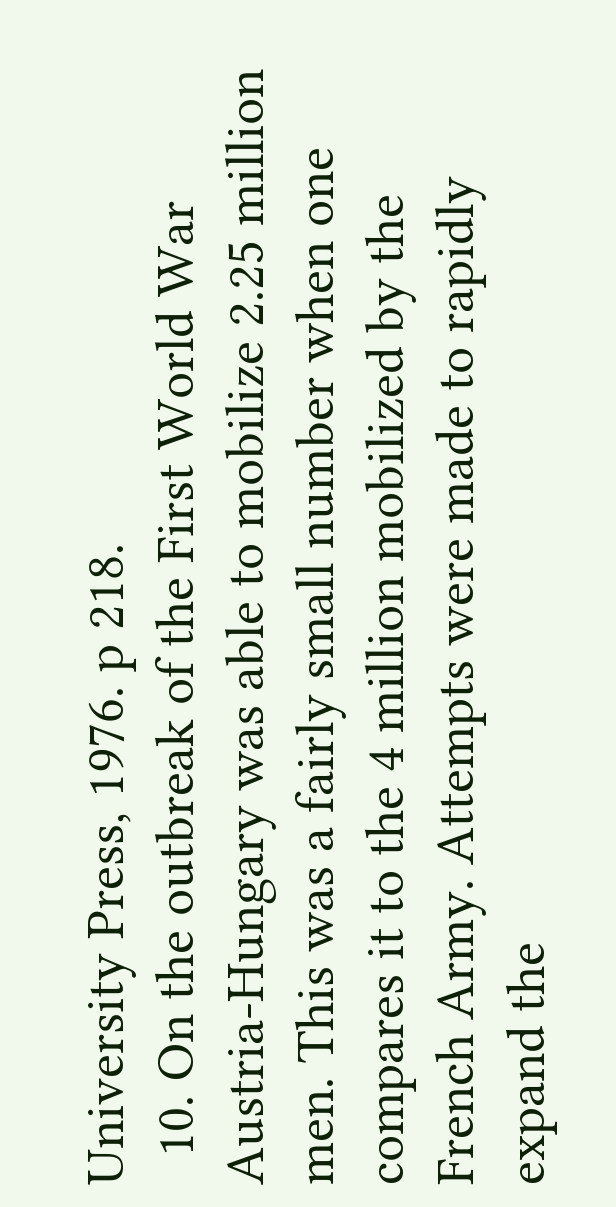University Press, 1976. p 218.
  10. On the outbreak of the First World War Austria-Hungary was able to mobilize 2.25 million men. This was a fairly small number when one compares it to the 4 million mobilized by the French Army. Attempts were made to rapidly expand the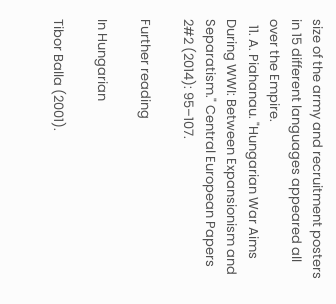size of the army and recruitment posters in 15 different languages appeared all over the Empire.
  11. A. Piahanau. "Hungarian War Aims During WWI: Between Expansionism and Separatism." Central European Papers 2#2 (2014): 95–107.

Further reading

In Hungarian

Tibor Balla (2001).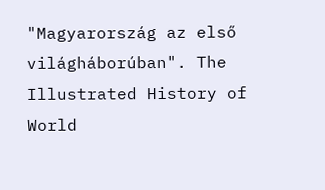"Magyarország az első világháborúban". The Illustrated History of World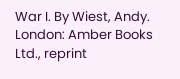War I. By Wiest, Andy. London: Amber Books Ltd., reprint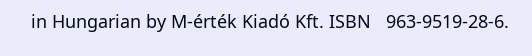in Hungarian by M-érték Kiadó Kft. ISBN   963-9519-28-6.